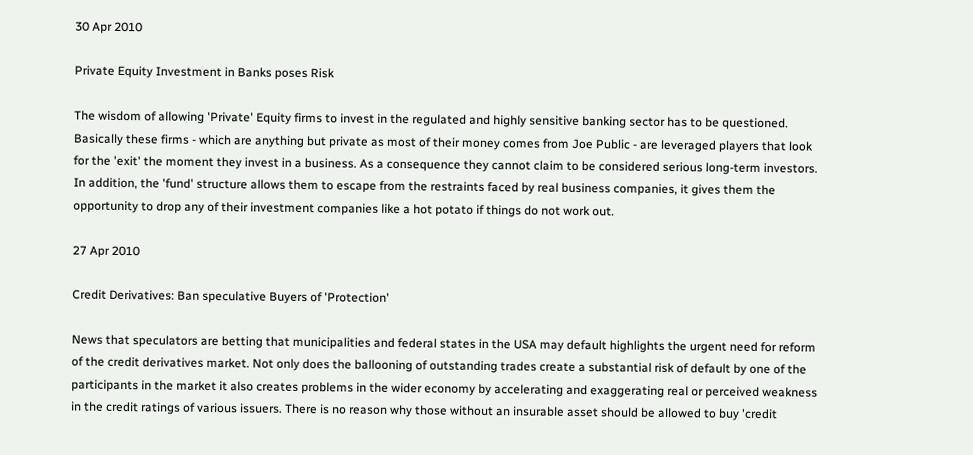30 Apr 2010

Private Equity Investment in Banks poses Risk

The wisdom of allowing 'Private' Equity firms to invest in the regulated and highly sensitive banking sector has to be questioned. Basically these firms - which are anything but private as most of their money comes from Joe Public - are leveraged players that look for the 'exit' the moment they invest in a business. As a consequence they cannot claim to be considered serious long-term investors. In addition, the 'fund' structure allows them to escape from the restraints faced by real business companies, it gives them the opportunity to drop any of their investment companies like a hot potato if things do not work out.

27 Apr 2010

Credit Derivatives: Ban speculative Buyers of 'Protection'

News that speculators are betting that municipalities and federal states in the USA may default highlights the urgent need for reform of the credit derivatives market. Not only does the ballooning of outstanding trades create a substantial risk of default by one of the participants in the market it also creates problems in the wider economy by accelerating and exaggerating real or perceived weakness in the credit ratings of various issuers. There is no reason why those without an insurable asset should be allowed to buy 'credit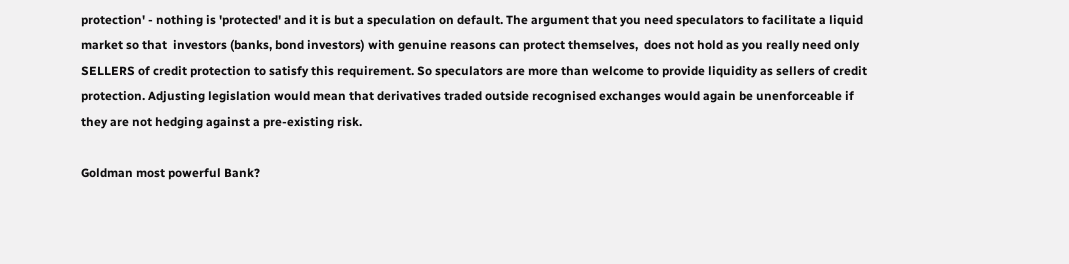protection' - nothing is 'protected' and it is but a speculation on default. The argument that you need speculators to facilitate a liquid market so that  investors (banks, bond investors) with genuine reasons can protect themselves,  does not hold as you really need only SELLERS of credit protection to satisfy this requirement. So speculators are more than welcome to provide liquidity as sellers of credit protection. Adjusting legislation would mean that derivatives traded outside recognised exchanges would again be unenforceable if they are not hedging against a pre-existing risk.

Goldman most powerful Bank?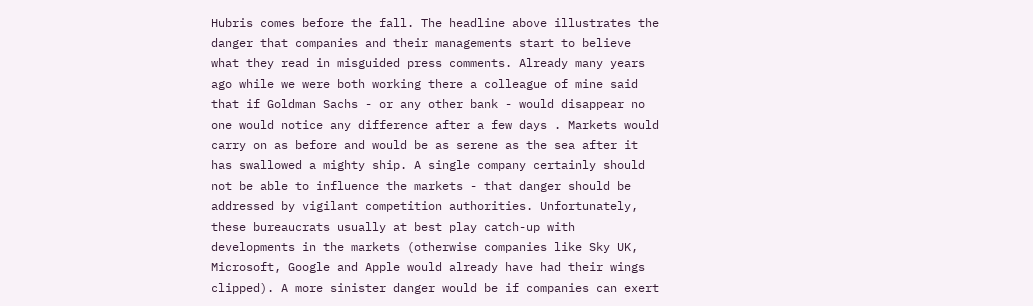Hubris comes before the fall. The headline above illustrates the danger that companies and their managements start to believe what they read in misguided press comments. Already many years ago while we were both working there a colleague of mine said that if Goldman Sachs - or any other bank - would disappear no one would notice any difference after a few days . Markets would carry on as before and would be as serene as the sea after it has swallowed a mighty ship. A single company certainly should not be able to influence the markets - that danger should be addressed by vigilant competition authorities. Unfortunately, these bureaucrats usually at best play catch-up with developments in the markets (otherwise companies like Sky UK, Microsoft, Google and Apple would already have had their wings clipped). A more sinister danger would be if companies can exert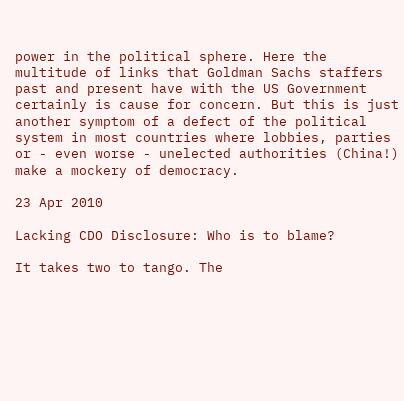power in the political sphere. Here the multitude of links that Goldman Sachs staffers past and present have with the US Government certainly is cause for concern. But this is just another symptom of a defect of the political system in most countries where lobbies, parties or - even worse - unelected authorities (China!) make a mockery of democracy.

23 Apr 2010

Lacking CDO Disclosure: Who is to blame?

It takes two to tango. The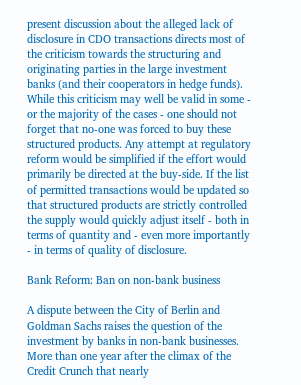present discussion about the alleged lack of disclosure in CDO transactions directs most of the criticism towards the structuring and originating parties in the large investment banks (and their cooperators in hedge funds). While this criticism may well be valid in some - or the majority of the cases - one should not forget that no-one was forced to buy these structured products. Any attempt at regulatory reform would be simplified if the effort would primarily be directed at the buy-side. If the list of permitted transactions would be updated so that structured products are strictly controlled the supply would quickly adjust itself - both in terms of quantity and - even more importantly - in terms of quality of disclosure.

Bank Reform: Ban on non-bank business

A dispute between the City of Berlin and Goldman Sachs raises the question of the investment by banks in non-bank businesses. More than one year after the climax of the Credit Crunch that nearly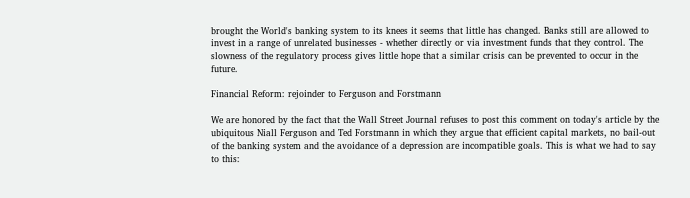brought the World's banking system to its knees it seems that little has changed. Banks still are allowed to invest in a range of unrelated businesses - whether directly or via investment funds that they control. The slowness of the regulatory process gives little hope that a similar crisis can be prevented to occur in the future.

Financial Reform: rejoinder to Ferguson and Forstmann

We are honored by the fact that the Wall Street Journal refuses to post this comment on today's article by the ubiquitous Niall Ferguson and Ted Forstmann in which they argue that efficient capital markets, no bail-out of the banking system and the avoidance of a depression are incompatible goals. This is what we had to say to this: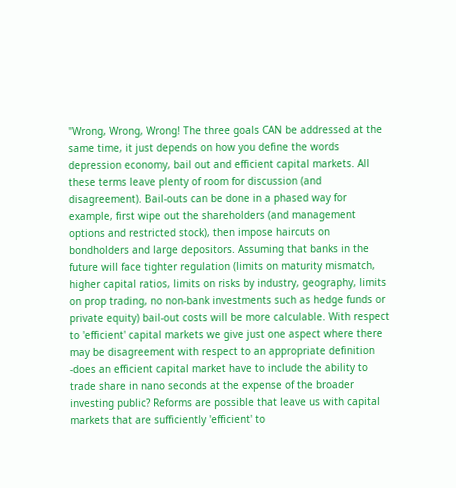"Wrong, Wrong, Wrong! The three goals CAN be addressed at the same time, it just depends on how you define the words depression economy, bail out and efficient capital markets. All these terms leave plenty of room for discussion (and disagreement). Bail-outs can be done in a phased way for example, first wipe out the shareholders (and management options and restricted stock), then impose haircuts on bondholders and large depositors. Assuming that banks in the future will face tighter regulation (limits on maturity mismatch, higher capital ratios, limits on risks by industry, geography, limits on prop trading, no non-bank investments such as hedge funds or private equity) bail-out costs will be more calculable. With respect to 'efficient' capital markets we give just one aspect where there may be disagreement with respect to an appropriate definition -does an efficient capital market have to include the ability to trade share in nano seconds at the expense of the broader investing public? Reforms are possible that leave us with capital markets that are sufficiently 'efficient' to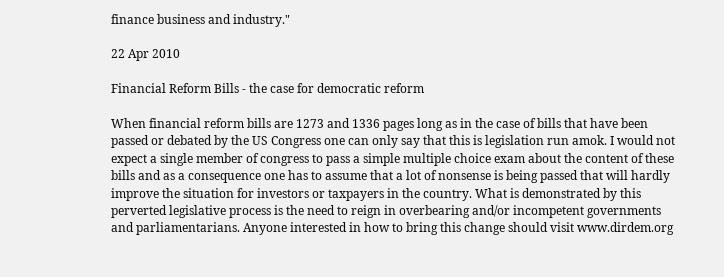finance business and industry."

22 Apr 2010

Financial Reform Bills - the case for democratic reform

When financial reform bills are 1273 and 1336 pages long as in the case of bills that have been passed or debated by the US Congress one can only say that this is legislation run amok. I would not expect a single member of congress to pass a simple multiple choice exam about the content of these bills and as a consequence one has to assume that a lot of nonsense is being passed that will hardly improve the situation for investors or taxpayers in the country. What is demonstrated by this perverted legislative process is the need to reign in overbearing and/or incompetent governments and parliamentarians. Anyone interested in how to bring this change should visit www.dirdem.org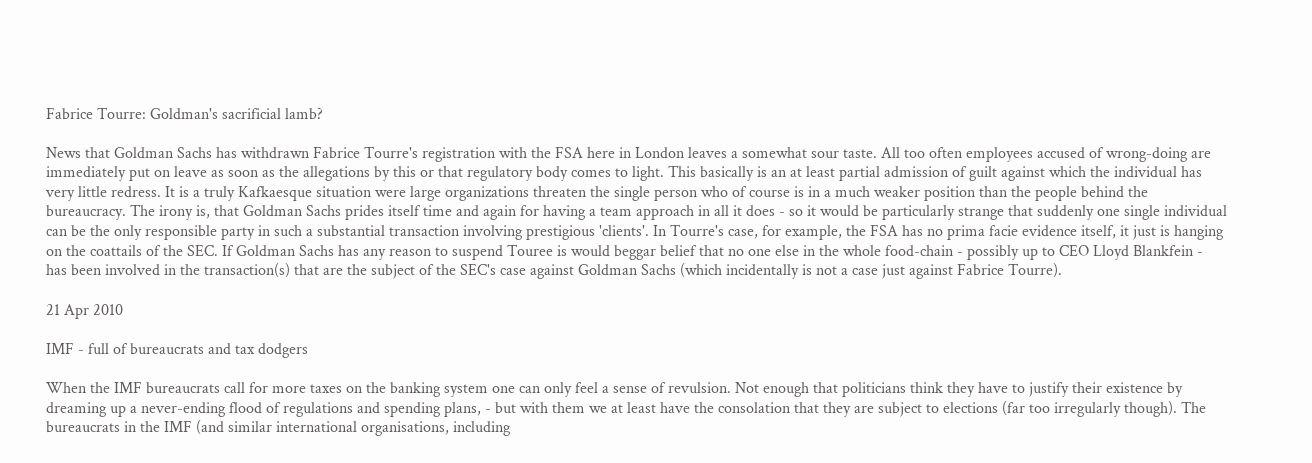Fabrice Tourre: Goldman's sacrificial lamb?

News that Goldman Sachs has withdrawn Fabrice Tourre's registration with the FSA here in London leaves a somewhat sour taste. All too often employees accused of wrong-doing are immediately put on leave as soon as the allegations by this or that regulatory body comes to light. This basically is an at least partial admission of guilt against which the individual has very little redress. It is a truly Kafkaesque situation were large organizations threaten the single person who of course is in a much weaker position than the people behind the bureaucracy. The irony is, that Goldman Sachs prides itself time and again for having a team approach in all it does - so it would be particularly strange that suddenly one single individual can be the only responsible party in such a substantial transaction involving prestigious 'clients'. In Tourre's case, for example, the FSA has no prima facie evidence itself, it just is hanging on the coattails of the SEC. If Goldman Sachs has any reason to suspend Touree is would beggar belief that no one else in the whole food-chain - possibly up to CEO Lloyd Blankfein - has been involved in the transaction(s) that are the subject of the SEC's case against Goldman Sachs (which incidentally is not a case just against Fabrice Tourre).

21 Apr 2010

IMF - full of bureaucrats and tax dodgers

When the IMF bureaucrats call for more taxes on the banking system one can only feel a sense of revulsion. Not enough that politicians think they have to justify their existence by dreaming up a never-ending flood of regulations and spending plans, - but with them we at least have the consolation that they are subject to elections (far too irregularly though). The bureaucrats in the IMF (and similar international organisations, including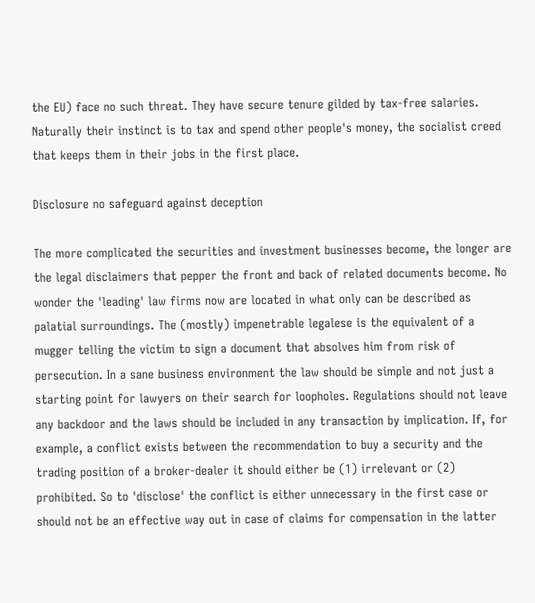the EU) face no such threat. They have secure tenure gilded by tax-free salaries. Naturally their instinct is to tax and spend other people's money, the socialist creed that keeps them in their jobs in the first place.

Disclosure no safeguard against deception

The more complicated the securities and investment businesses become, the longer are the legal disclaimers that pepper the front and back of related documents become. No wonder the 'leading' law firms now are located in what only can be described as palatial surroundings. The (mostly) impenetrable legalese is the equivalent of a mugger telling the victim to sign a document that absolves him from risk of persecution. In a sane business environment the law should be simple and not just a starting point for lawyers on their search for loopholes. Regulations should not leave any backdoor and the laws should be included in any transaction by implication. If, for example, a conflict exists between the recommendation to buy a security and the trading position of a broker-dealer it should either be (1) irrelevant or (2) prohibited. So to 'disclose' the conflict is either unnecessary in the first case or should not be an effective way out in case of claims for compensation in the latter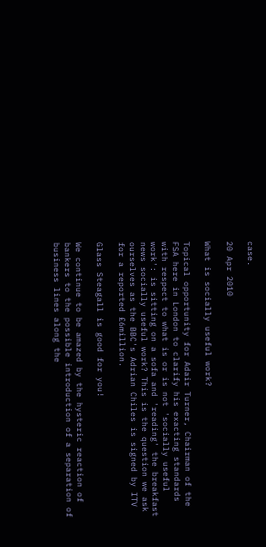case.

20 Apr 2010

What is socially useful work?

Topical opportunity for Adair Turner, Chairman of the FSA here in London to clarify his exacting standards with respect to what is or is not 'socially useful work': is sitting on a sofa and 'reading' the breakfast news socially useful work? This is the question we ask ourselves as the BBC's Adrian Chiles is signed by ITV for a reported £6million.

Glass Steagall is good for you!

We continue to be amazed by the hysteric reaction of bankers to the possible introduction of a separation of business lines along the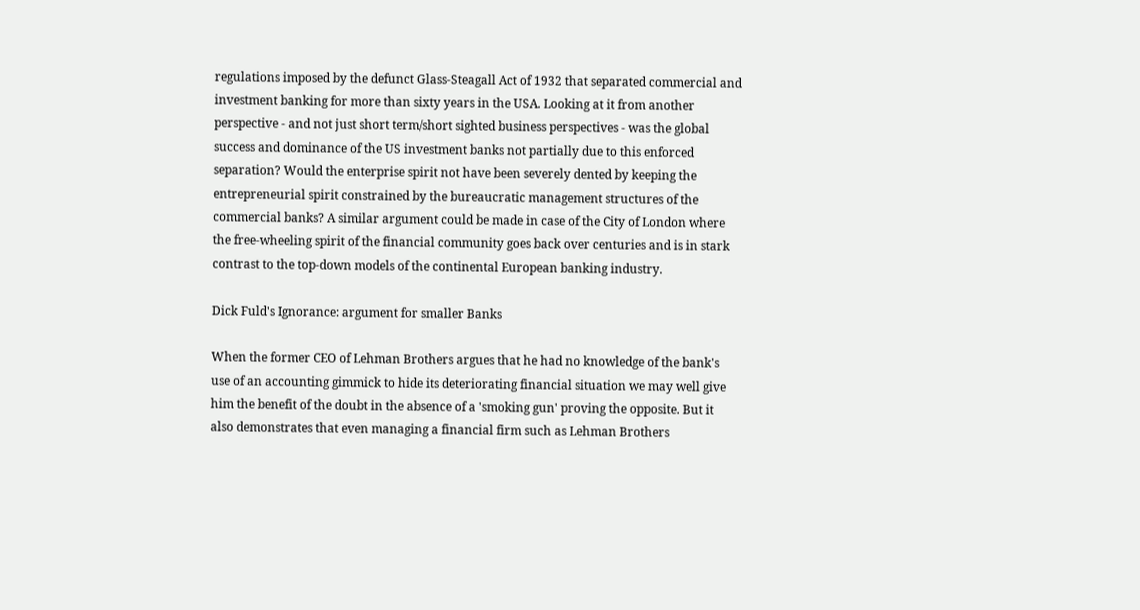regulations imposed by the defunct Glass-Steagall Act of 1932 that separated commercial and investment banking for more than sixty years in the USA. Looking at it from another perspective - and not just short term/short sighted business perspectives - was the global success and dominance of the US investment banks not partially due to this enforced separation? Would the enterprise spirit not have been severely dented by keeping the entrepreneurial spirit constrained by the bureaucratic management structures of the commercial banks? A similar argument could be made in case of the City of London where the free-wheeling spirit of the financial community goes back over centuries and is in stark contrast to the top-down models of the continental European banking industry.

Dick Fuld's Ignorance: argument for smaller Banks

When the former CEO of Lehman Brothers argues that he had no knowledge of the bank's use of an accounting gimmick to hide its deteriorating financial situation we may well give him the benefit of the doubt in the absence of a 'smoking gun' proving the opposite. But it also demonstrates that even managing a financial firm such as Lehman Brothers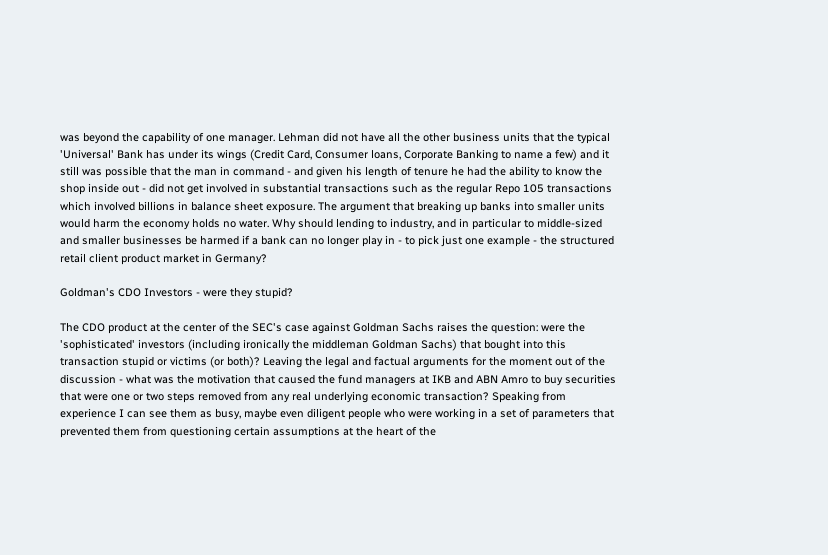was beyond the capability of one manager. Lehman did not have all the other business units that the typical 'Universal' Bank has under its wings (Credit Card, Consumer loans, Corporate Banking to name a few) and it still was possible that the man in command - and given his length of tenure he had the ability to know the shop inside out - did not get involved in substantial transactions such as the regular Repo 105 transactions which involved billions in balance sheet exposure. The argument that breaking up banks into smaller units would harm the economy holds no water. Why should lending to industry, and in particular to middle-sized and smaller businesses be harmed if a bank can no longer play in - to pick just one example - the structured retail client product market in Germany?

Goldman's CDO Investors - were they stupid?

The CDO product at the center of the SEC's case against Goldman Sachs raises the question: were the 'sophisticated' investors (including ironically the middleman Goldman Sachs) that bought into this transaction stupid or victims (or both)? Leaving the legal and factual arguments for the moment out of the discussion - what was the motivation that caused the fund managers at IKB and ABN Amro to buy securities that were one or two steps removed from any real underlying economic transaction? Speaking from experience I can see them as busy, maybe even diligent people who were working in a set of parameters that prevented them from questioning certain assumptions at the heart of the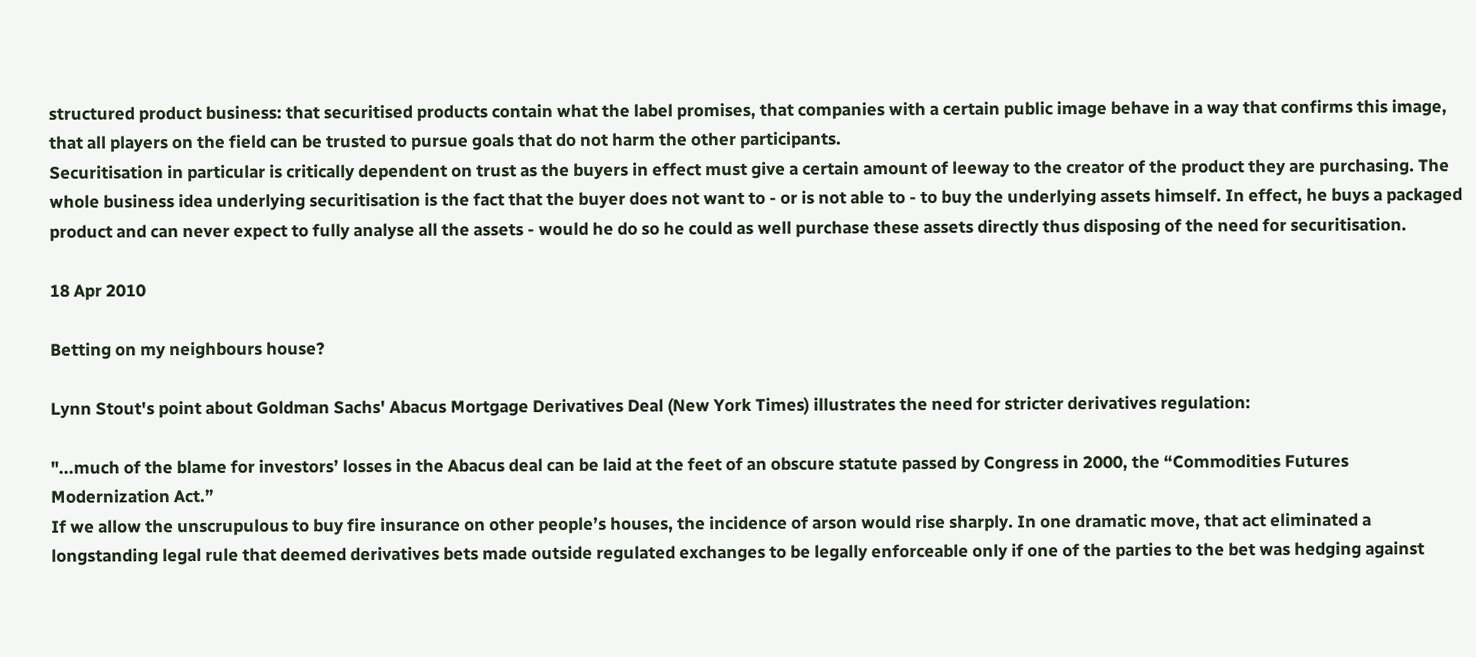structured product business: that securitised products contain what the label promises, that companies with a certain public image behave in a way that confirms this image, that all players on the field can be trusted to pursue goals that do not harm the other participants.
Securitisation in particular is critically dependent on trust as the buyers in effect must give a certain amount of leeway to the creator of the product they are purchasing. The whole business idea underlying securitisation is the fact that the buyer does not want to - or is not able to - to buy the underlying assets himself. In effect, he buys a packaged product and can never expect to fully analyse all the assets - would he do so he could as well purchase these assets directly thus disposing of the need for securitisation.

18 Apr 2010

Betting on my neighbours house?

Lynn Stout's point about Goldman Sachs' Abacus Mortgage Derivatives Deal (New York Times) illustrates the need for stricter derivatives regulation:

"...much of the blame for investors’ losses in the Abacus deal can be laid at the feet of an obscure statute passed by Congress in 2000, the “Commodities Futures Modernization Act.”
If we allow the unscrupulous to buy fire insurance on other people’s houses, the incidence of arson would rise sharply. In one dramatic move, that act eliminated a longstanding legal rule that deemed derivatives bets made outside regulated exchanges to be legally enforceable only if one of the parties to the bet was hedging against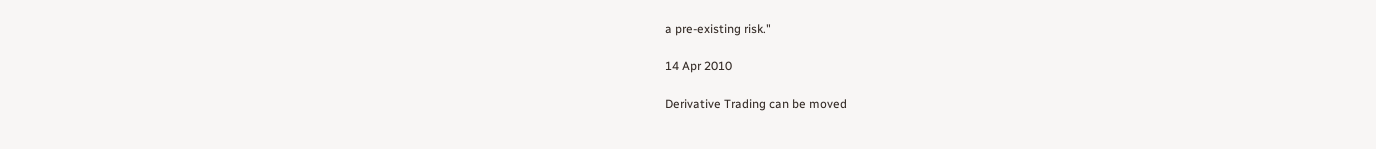a pre-existing risk."

14 Apr 2010

Derivative Trading can be moved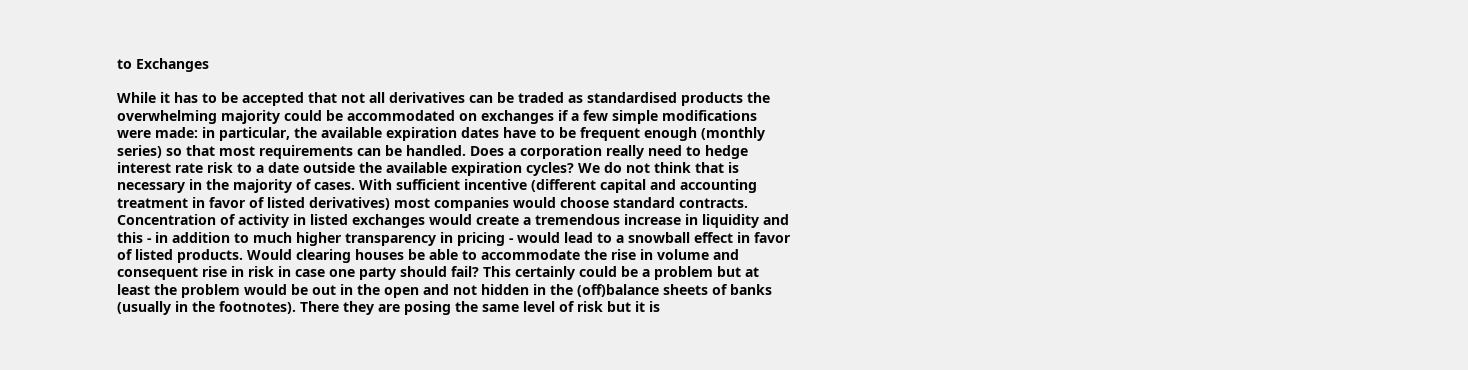to Exchanges

While it has to be accepted that not all derivatives can be traded as standardised products the overwhelming majority could be accommodated on exchanges if a few simple modifications were made: in particular, the available expiration dates have to be frequent enough (monthly series) so that most requirements can be handled. Does a corporation really need to hedge interest rate risk to a date outside the available expiration cycles? We do not think that is necessary in the majority of cases. With sufficient incentive (different capital and accounting treatment in favor of listed derivatives) most companies would choose standard contracts. Concentration of activity in listed exchanges would create a tremendous increase in liquidity and this - in addition to much higher transparency in pricing - would lead to a snowball effect in favor of listed products. Would clearing houses be able to accommodate the rise in volume and consequent rise in risk in case one party should fail? This certainly could be a problem but at least the problem would be out in the open and not hidden in the (off)balance sheets of banks (usually in the footnotes). There they are posing the same level of risk but it is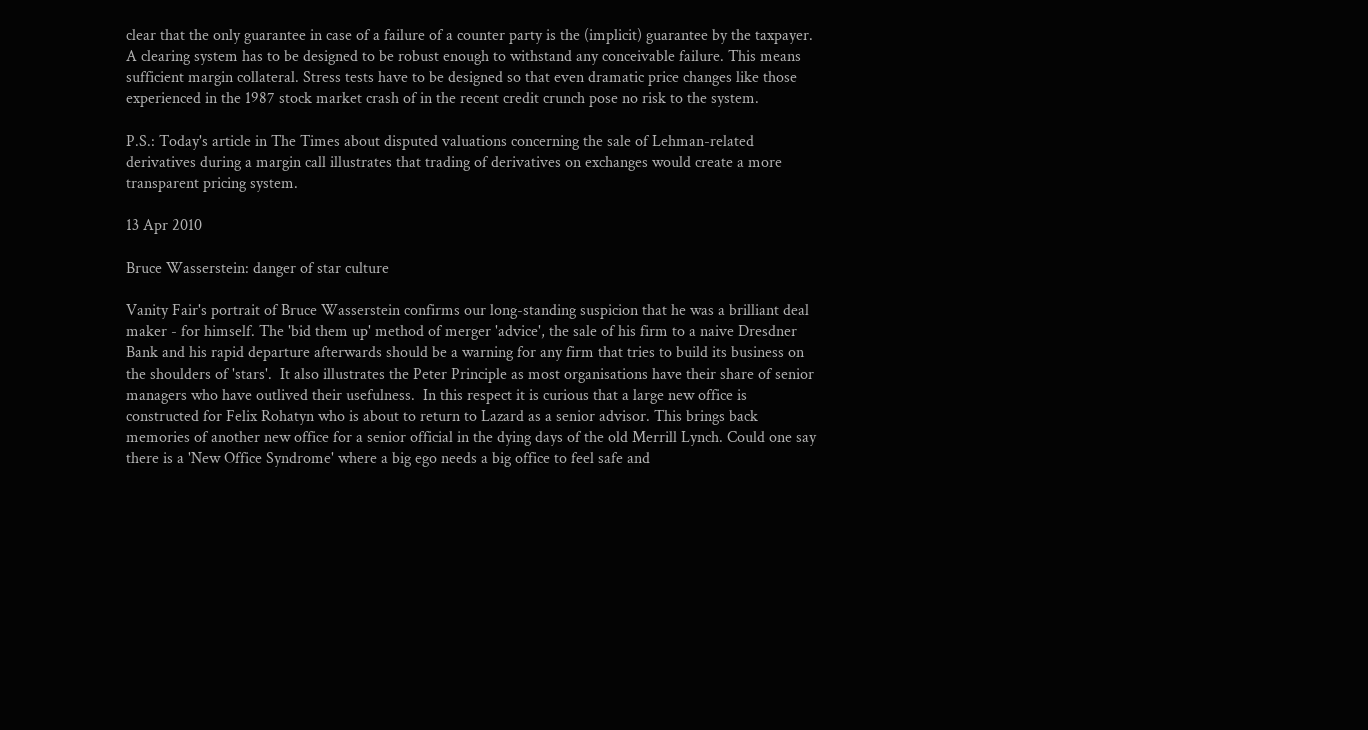clear that the only guarantee in case of a failure of a counter party is the (implicit) guarantee by the taxpayer. A clearing system has to be designed to be robust enough to withstand any conceivable failure. This means sufficient margin collateral. Stress tests have to be designed so that even dramatic price changes like those experienced in the 1987 stock market crash of in the recent credit crunch pose no risk to the system.

P.S.: Today's article in The Times about disputed valuations concerning the sale of Lehman-related derivatives during a margin call illustrates that trading of derivatives on exchanges would create a more transparent pricing system.

13 Apr 2010

Bruce Wasserstein: danger of star culture

Vanity Fair's portrait of Bruce Wasserstein confirms our long-standing suspicion that he was a brilliant deal maker - for himself. The 'bid them up' method of merger 'advice', the sale of his firm to a naive Dresdner Bank and his rapid departure afterwards should be a warning for any firm that tries to build its business on the shoulders of 'stars'.  It also illustrates the Peter Principle as most organisations have their share of senior managers who have outlived their usefulness.  In this respect it is curious that a large new office is constructed for Felix Rohatyn who is about to return to Lazard as a senior advisor. This brings back memories of another new office for a senior official in the dying days of the old Merrill Lynch. Could one say there is a 'New Office Syndrome' where a big ego needs a big office to feel safe and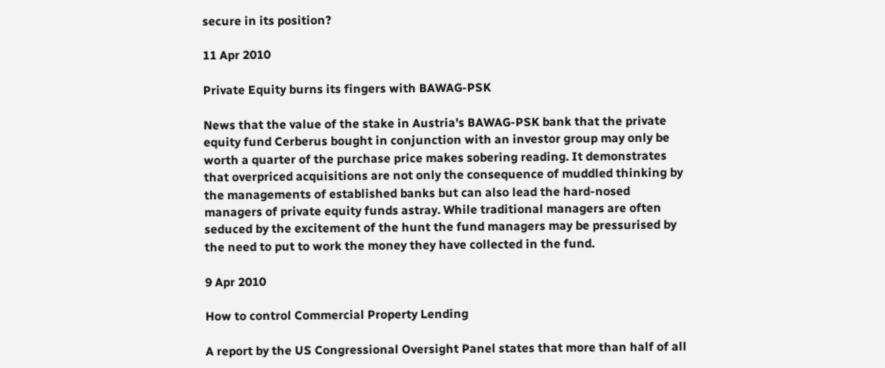secure in its position?

11 Apr 2010

Private Equity burns its fingers with BAWAG-PSK

News that the value of the stake in Austria's BAWAG-PSK bank that the private equity fund Cerberus bought in conjunction with an investor group may only be worth a quarter of the purchase price makes sobering reading. It demonstrates that overpriced acquisitions are not only the consequence of muddled thinking by the managements of established banks but can also lead the hard-nosed managers of private equity funds astray. While traditional managers are often seduced by the excitement of the hunt the fund managers may be pressurised by the need to put to work the money they have collected in the fund.

9 Apr 2010

How to control Commercial Property Lending

A report by the US Congressional Oversight Panel states that more than half of all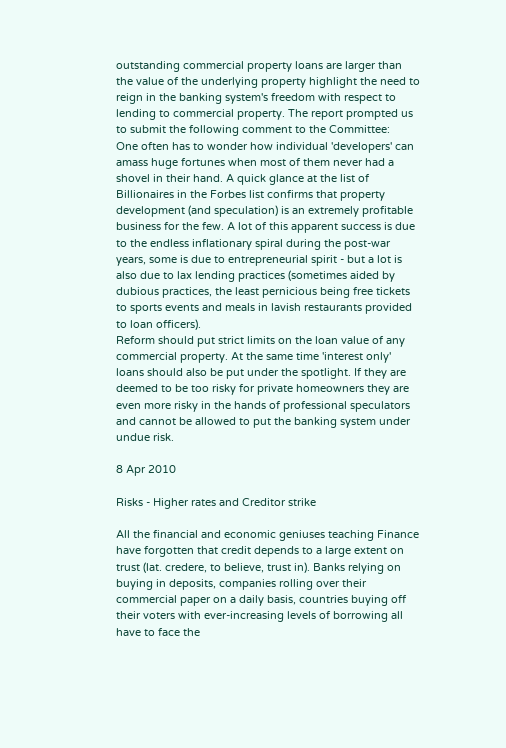outstanding commercial property loans are larger than the value of the underlying property highlight the need to reign in the banking system's freedom with respect to lending to commercial property. The report prompted us to submit the following comment to the Committee:
One often has to wonder how individual 'developers' can amass huge fortunes when most of them never had a shovel in their hand. A quick glance at the list of Billionaires in the Forbes list confirms that property development (and speculation) is an extremely profitable business for the few. A lot of this apparent success is due to the endless inflationary spiral during the post-war years, some is due to entrepreneurial spirit - but a lot is also due to lax lending practices (sometimes aided by dubious practices, the least pernicious being free tickets to sports events and meals in lavish restaurants provided to loan officers).
Reform should put strict limits on the loan value of any commercial property. At the same time 'interest only' loans should also be put under the spotlight. If they are deemed to be too risky for private homeowners they are even more risky in the hands of professional speculators and cannot be allowed to put the banking system under undue risk.

8 Apr 2010

Risks - Higher rates and Creditor strike

All the financial and economic geniuses teaching Finance have forgotten that credit depends to a large extent on trust (lat. credere, to believe, trust in). Banks relying on buying in deposits, companies rolling over their commercial paper on a daily basis, countries buying off their voters with ever-increasing levels of borrowing all have to face the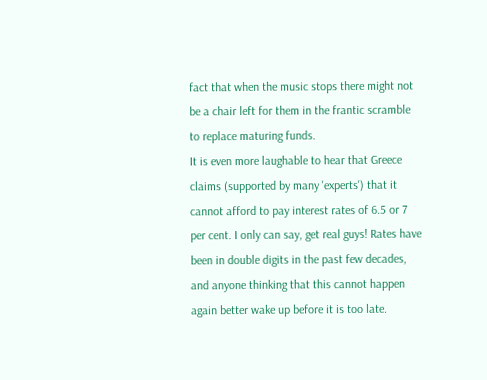fact that when the music stops there might not be a chair left for them in the frantic scramble to replace maturing funds.
It is even more laughable to hear that Greece  claims (supported by many 'experts') that it cannot afford to pay interest rates of 6.5 or 7 per cent. I only can say, get real guys! Rates have been in double digits in the past few decades, and anyone thinking that this cannot happen again better wake up before it is too late.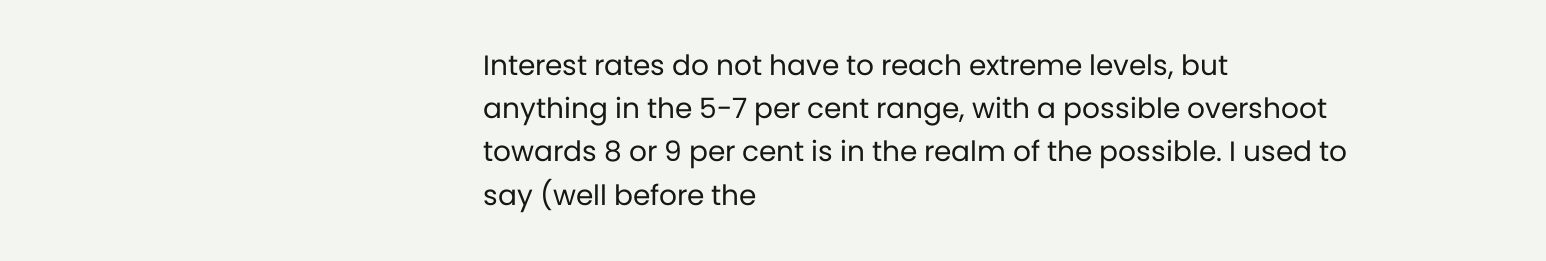Interest rates do not have to reach extreme levels, but anything in the 5-7 per cent range, with a possible overshoot towards 8 or 9 per cent is in the realm of the possible. I used to say (well before the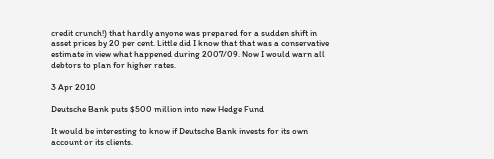credit crunch!) that hardly anyone was prepared for a sudden shift in asset prices by 20 per cent. Little did I know that that was a conservative estimate in view what happened during 2007/09. Now I would warn all debtors to plan for higher rates.

3 Apr 2010

Deutsche Bank puts $500 million into new Hedge Fund

It would be interesting to know if Deutsche Bank invests for its own account or its clients.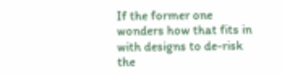If the former one wonders how that fits in with designs to de-risk the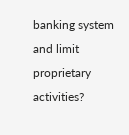banking system and limit proprietary activities?